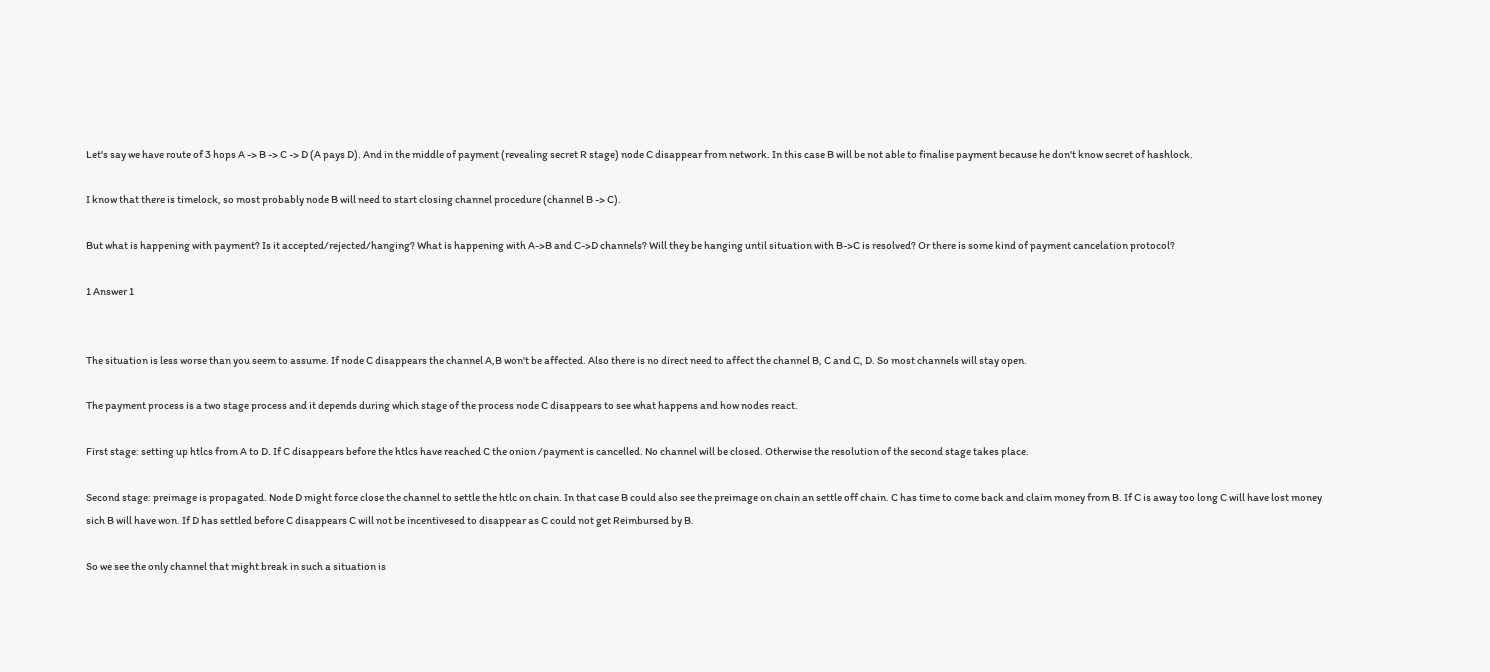Let's say we have route of 3 hops A -> B -> C -> D (A pays D). And in the middle of payment (revealing secret R stage) node C disappear from network. In this case B will be not able to finalise payment because he don't know secret of hashlock.

I know that there is timelock, so most probably node B will need to start closing channel procedure (channel B -> C).

But what is happening with payment? Is it accepted/rejected/hanging? What is happening with A->B and C->D channels? Will they be hanging until situation with B->C is resolved? Or there is some kind of payment cancelation protocol?

1 Answer 1


The situation is less worse than you seem to assume. If node C disappears the channel A,B won't be affected. Also there is no direct need to affect the channel B, C and C, D. So most channels will stay open.

The payment process is a two stage process and it depends during which stage of the process node C disappears to see what happens and how nodes react.

First stage: setting up htlcs from A to D. If C disappears before the htlcs have reached C the onion /payment is cancelled. No channel will be closed. Otherwise the resolution of the second stage takes place.

Second stage: preimage is propagated. Node D might force close the channel to settle the htlc on chain. In that case B could also see the preimage on chain an settle off chain. C has time to come back and claim money from B. If C is away too long C will have lost money sich B will have won. If D has settled before C disappears C will not be incentivesed to disappear as C could not get Reimbursed by B.

So we see the only channel that might break in such a situation is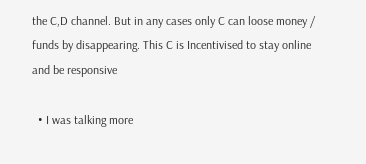the C,D channel. But in any cases only C can loose money / funds by disappearing. This C is Incentivised to stay online and be responsive

  • I was talking more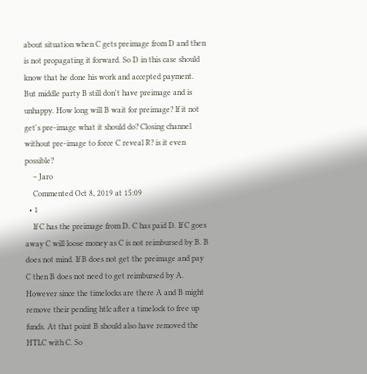about situation when C gets preimage from D and then is not propagating it forward. So D in this case should know that he done his work and accepted payment. But middle party B still don't have preimage and is unhappy. How long will B wait for preimage? If it not get's pre-image what it should do? Closing channel without pre-image to force C reveal R? is it even possible?
    – Jaro
    Commented Oct 8, 2019 at 15:09
  • 1
    If C has the preimage from D. C has paid D. If C goes away C will loose money as C is not reimbursed by B. B does not mind. If B does not get the preimage and pay C then B does not need to get reimbursed by A. However since the timelocks are there A and B might remove their pending htlc after a timelock to free up funds. At that point B should also have removed the HTLC with C. So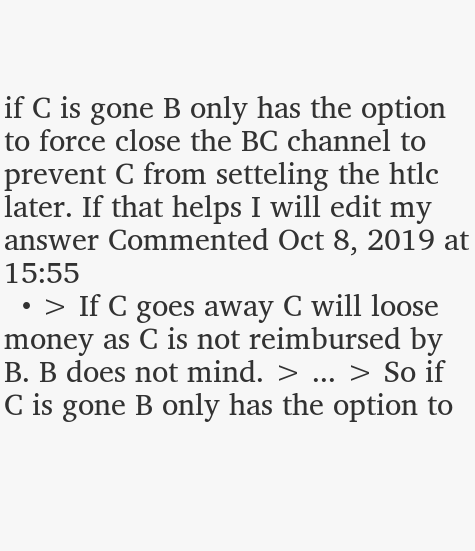if C is gone B only has the option to force close the BC channel to prevent C from setteling the htlc later. If that helps I will edit my answer Commented Oct 8, 2019 at 15:55
  • > If C goes away C will loose money as C is not reimbursed by B. B does not mind. > ... > So if C is gone B only has the option to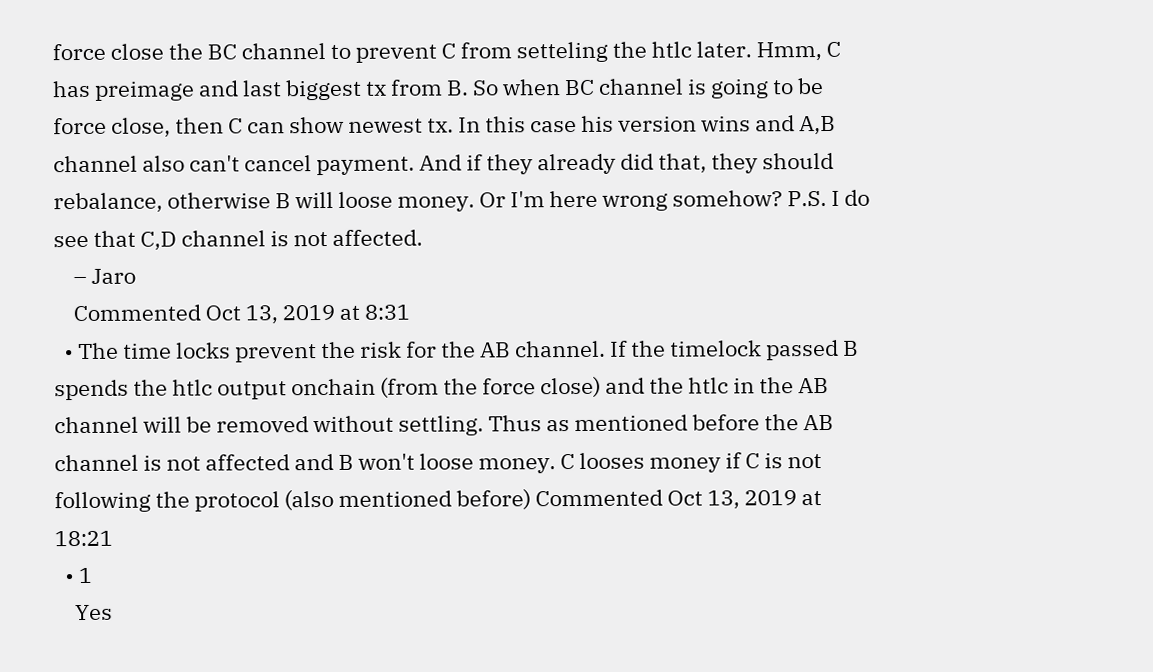force close the BC channel to prevent C from setteling the htlc later. Hmm, C has preimage and last biggest tx from B. So when BC channel is going to be force close, then C can show newest tx. In this case his version wins and A,B channel also can't cancel payment. And if they already did that, they should rebalance, otherwise B will loose money. Or I'm here wrong somehow? P.S. I do see that C,D channel is not affected.
    – Jaro
    Commented Oct 13, 2019 at 8:31
  • The time locks prevent the risk for the AB channel. If the timelock passed B spends the htlc output onchain (from the force close) and the htlc in the AB channel will be removed without settling. Thus as mentioned before the AB channel is not affected and B won't loose money. C looses money if C is not following the protocol (also mentioned before) Commented Oct 13, 2019 at 18:21
  • 1
    Yes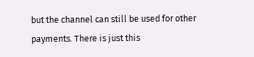but the channel can still be used for other payments. There is just this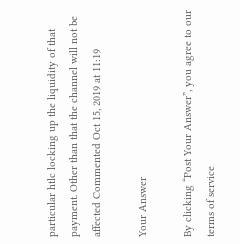particular htlc locking up the liquidity of that payment. Other than that the channel will not be affected Commented Oct 15, 2019 at 11:19

Your Answer

By clicking “Post Your Answer”, you agree to our terms of service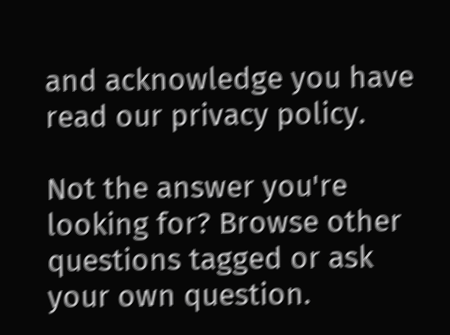and acknowledge you have read our privacy policy.

Not the answer you're looking for? Browse other questions tagged or ask your own question.